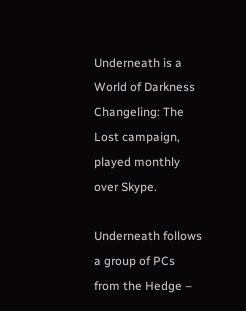Underneath is a World of Darkness Changeling: The Lost campaign, played monthly over Skype.

Underneath follows a group of PCs from the Hedge –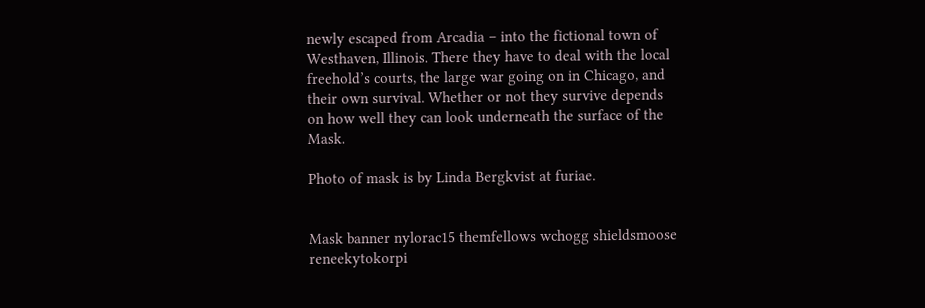newly escaped from Arcadia – into the fictional town of Westhaven, Illinois. There they have to deal with the local freehold’s courts, the large war going on in Chicago, and their own survival. Whether or not they survive depends on how well they can look underneath the surface of the Mask.

Photo of mask is by Linda Bergkvist at furiae.


Mask banner nylorac15 themfellows wchogg shieldsmoose reneekytokorpi